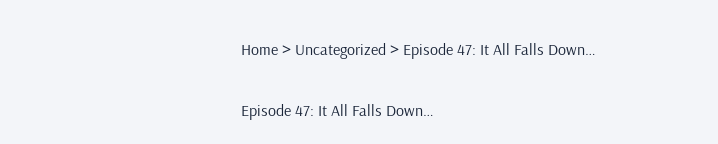Home > Uncategorized > Episode 47: It All Falls Down…

Episode 47: It All Falls Down…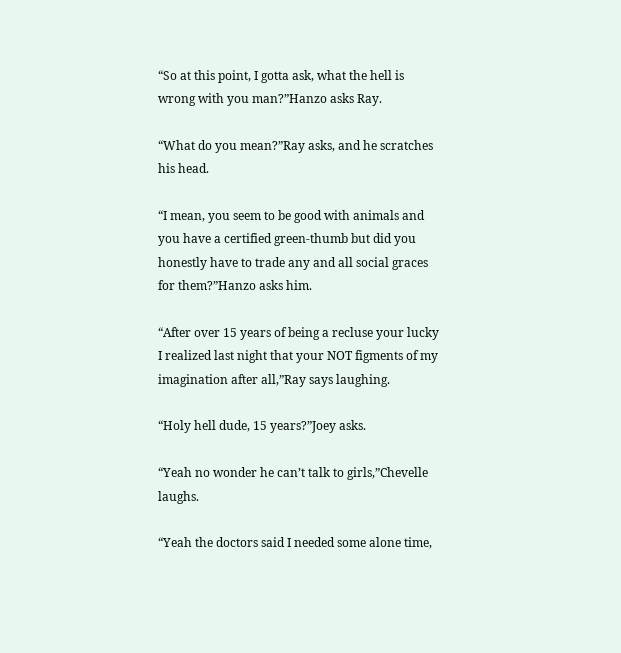“So at this point, I gotta ask, what the hell is wrong with you man?”Hanzo asks Ray.

“What do you mean?”Ray asks, and he scratches his head.

“I mean, you seem to be good with animals and you have a certified green-thumb but did you honestly have to trade any and all social graces for them?”Hanzo asks him.

“After over 15 years of being a recluse your lucky I realized last night that your NOT figments of my imagination after all,”Ray says laughing.

“Holy hell dude, 15 years?”Joey asks.

“Yeah no wonder he can’t talk to girls,”Chevelle laughs.

“Yeah the doctors said I needed some alone time,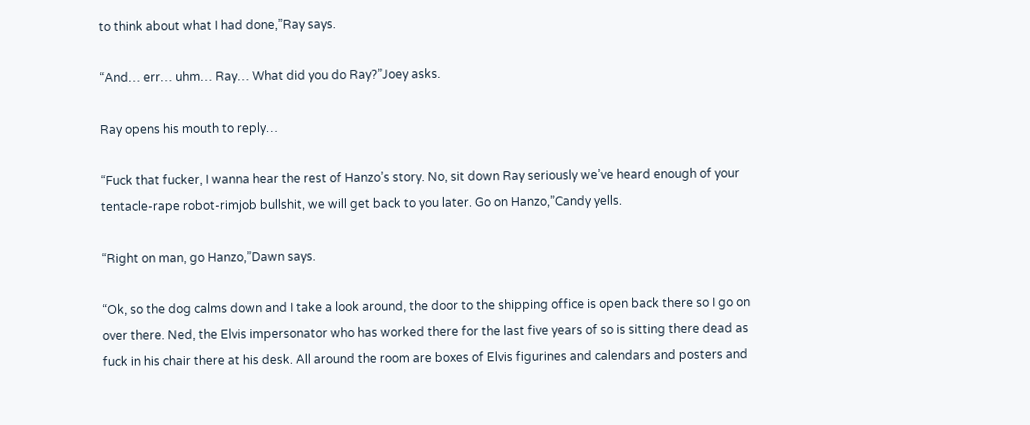to think about what I had done,”Ray says.

“And… err… uhm… Ray… What did you do Ray?”Joey asks.

Ray opens his mouth to reply…

“Fuck that fucker, I wanna hear the rest of Hanzo’s story. No, sit down Ray seriously we’ve heard enough of your tentacle-rape robot-rimjob bullshit, we will get back to you later. Go on Hanzo,”Candy yells.

“Right on man, go Hanzo,”Dawn says.

“Ok, so the dog calms down and I take a look around, the door to the shipping office is open back there so I go on over there. Ned, the Elvis impersonator who has worked there for the last five years of so is sitting there dead as fuck in his chair there at his desk. All around the room are boxes of Elvis figurines and calendars and posters and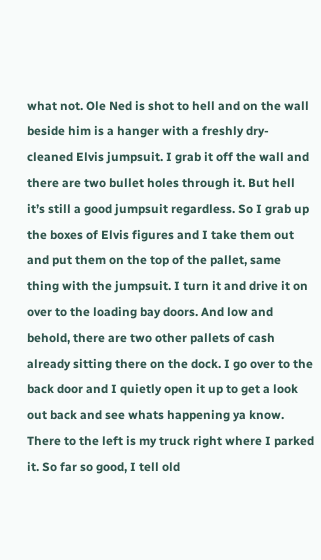what not. Ole Ned is shot to hell and on the wall beside him is a hanger with a freshly dry-cleaned Elvis jumpsuit. I grab it off the wall and there are two bullet holes through it. But hell it’s still a good jumpsuit regardless. So I grab up the boxes of Elvis figures and I take them out and put them on the top of the pallet, same thing with the jumpsuit. I turn it and drive it on over to the loading bay doors. And low and behold, there are two other pallets of cash already sitting there on the dock. I go over to the back door and I quietly open it up to get a look out back and see whats happening ya know. There to the left is my truck right where I parked it. So far so good, I tell old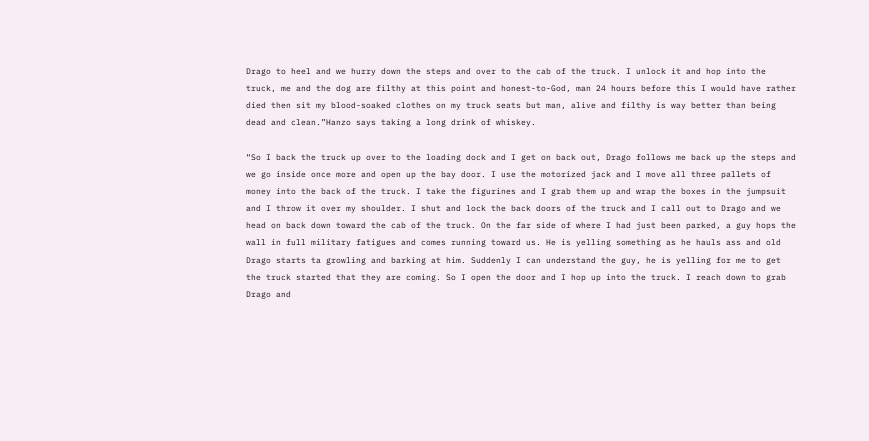Drago to heel and we hurry down the steps and over to the cab of the truck. I unlock it and hop into the truck, me and the dog are filthy at this point and honest-to-God, man 24 hours before this I would have rather died then sit my blood-soaked clothes on my truck seats but man, alive and filthy is way better than being dead and clean.”Hanzo says taking a long drink of whiskey.

“So I back the truck up over to the loading dock and I get on back out, Drago follows me back up the steps and we go inside once more and open up the bay door. I use the motorized jack and I move all three pallets of money into the back of the truck. I take the figurines and I grab them up and wrap the boxes in the jumpsuit and I throw it over my shoulder. I shut and lock the back doors of the truck and I call out to Drago and we head on back down toward the cab of the truck. On the far side of where I had just been parked, a guy hops the wall in full military fatigues and comes running toward us. He is yelling something as he hauls ass and old Drago starts ta growling and barking at him. Suddenly I can understand the guy, he is yelling for me to get the truck started that they are coming. So I open the door and I hop up into the truck. I reach down to grab Drago and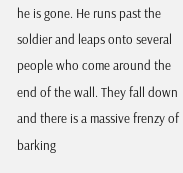he is gone. He runs past the soldier and leaps onto several people who come around the end of the wall. They fall down and there is a massive frenzy of barking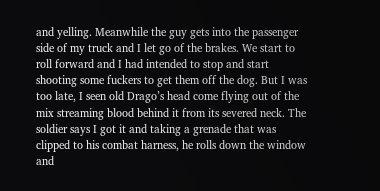and yelling. Meanwhile the guy gets into the passenger side of my truck and I let go of the brakes. We start to roll forward and I had intended to stop and start shooting some fuckers to get them off the dog. But I was too late, I seen old Drago’s head come flying out of the mix streaming blood behind it from its severed neck. The soldier says I got it and taking a grenade that was clipped to his combat harness, he rolls down the window and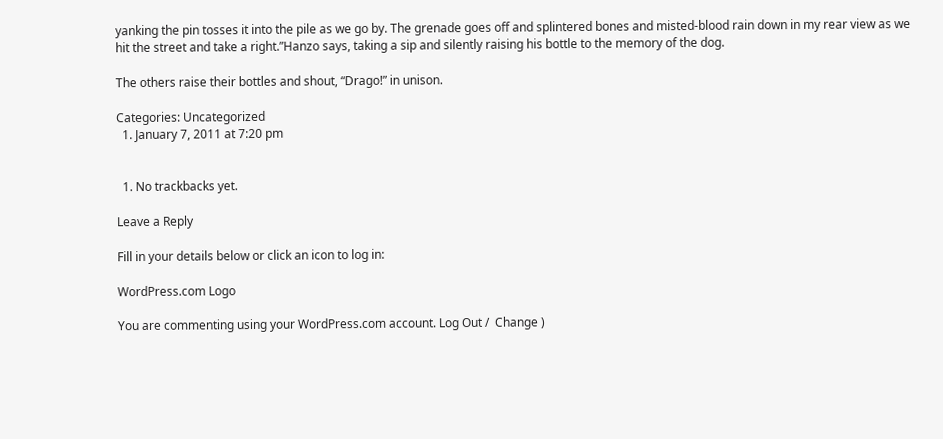yanking the pin tosses it into the pile as we go by. The grenade goes off and splintered bones and misted-blood rain down in my rear view as we hit the street and take a right.”Hanzo says, taking a sip and silently raising his bottle to the memory of the dog.

The others raise their bottles and shout, “Drago!” in unison.

Categories: Uncategorized
  1. January 7, 2011 at 7:20 pm


  1. No trackbacks yet.

Leave a Reply

Fill in your details below or click an icon to log in:

WordPress.com Logo

You are commenting using your WordPress.com account. Log Out /  Change )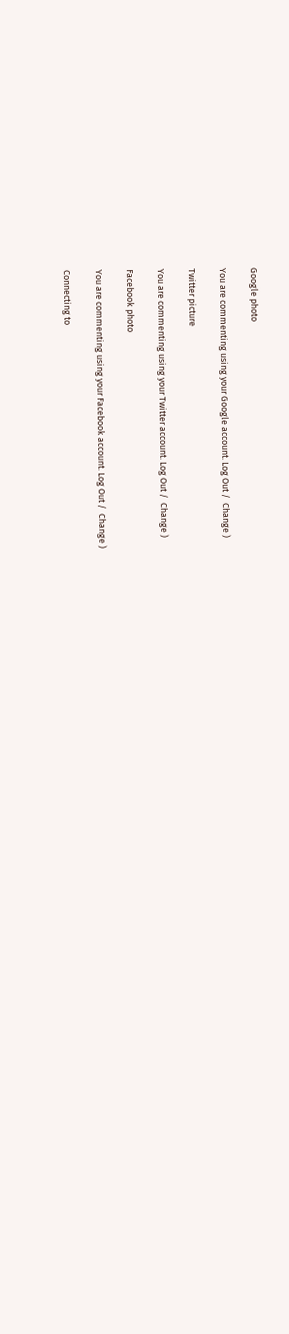Google photo

You are commenting using your Google account. Log Out /  Change )

Twitter picture

You are commenting using your Twitter account. Log Out /  Change )

Facebook photo

You are commenting using your Facebook account. Log Out /  Change )

Connecting to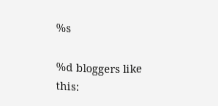%s

%d bloggers like this: